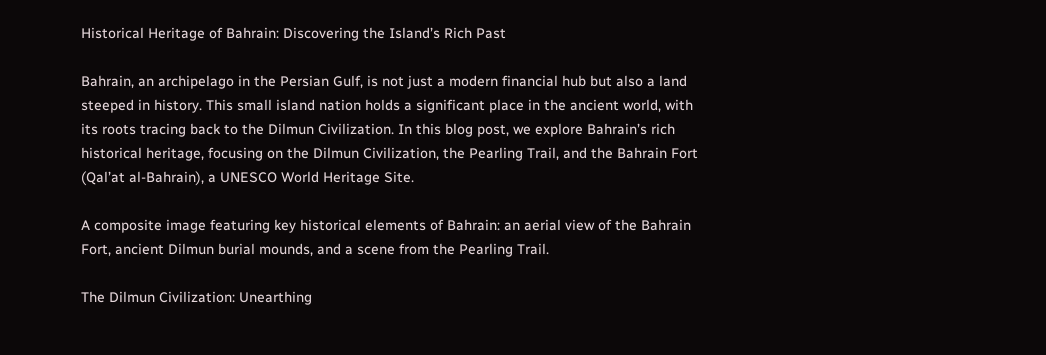Historical Heritage of Bahrain: Discovering the Island’s Rich Past

Bahrain, an archipelago in the Persian Gulf, is not just a modern financial hub but also a land steeped in history. This small island nation holds a significant place in the ancient world, with its roots tracing back to the Dilmun Civilization. In this blog post, we explore Bahrain’s rich historical heritage, focusing on the Dilmun Civilization, the Pearling Trail, and the Bahrain Fort (Qal’at al-Bahrain), a UNESCO World Heritage Site.

A composite image featuring key historical elements of Bahrain: an aerial view of the Bahrain Fort, ancient Dilmun burial mounds, and a scene from the Pearling Trail.

The Dilmun Civilization: Unearthing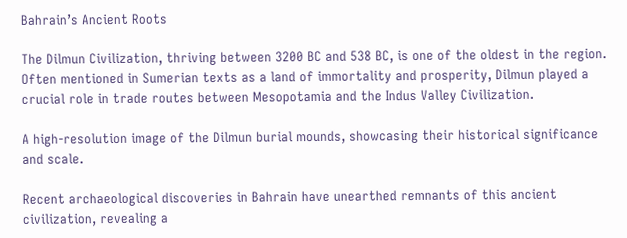Bahrain’s Ancient Roots

The Dilmun Civilization, thriving between 3200 BC and 538 BC, is one of the oldest in the region. Often mentioned in Sumerian texts as a land of immortality and prosperity, Dilmun played a crucial role in trade routes between Mesopotamia and the Indus Valley Civilization.

A high-resolution image of the Dilmun burial mounds, showcasing their historical significance and scale.

Recent archaeological discoveries in Bahrain have unearthed remnants of this ancient civilization, revealing a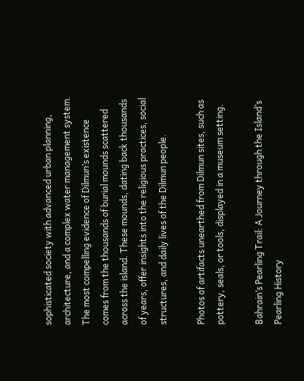sophisticated society with advanced urban planning, architecture, and a complex water management system. The most compelling evidence of Dilmun’s existence comes from the thousands of burial mounds scattered across the island. These mounds, dating back thousands of years, offer insights into the religious practices, social structures, and daily lives of the Dilmun people.

Photos of artifacts unearthed from Dilmun sites, such as pottery, seals, or tools, displayed in a museum setting.

Bahrain’s Pearling Trail: A Journey through the Island’s Pearling History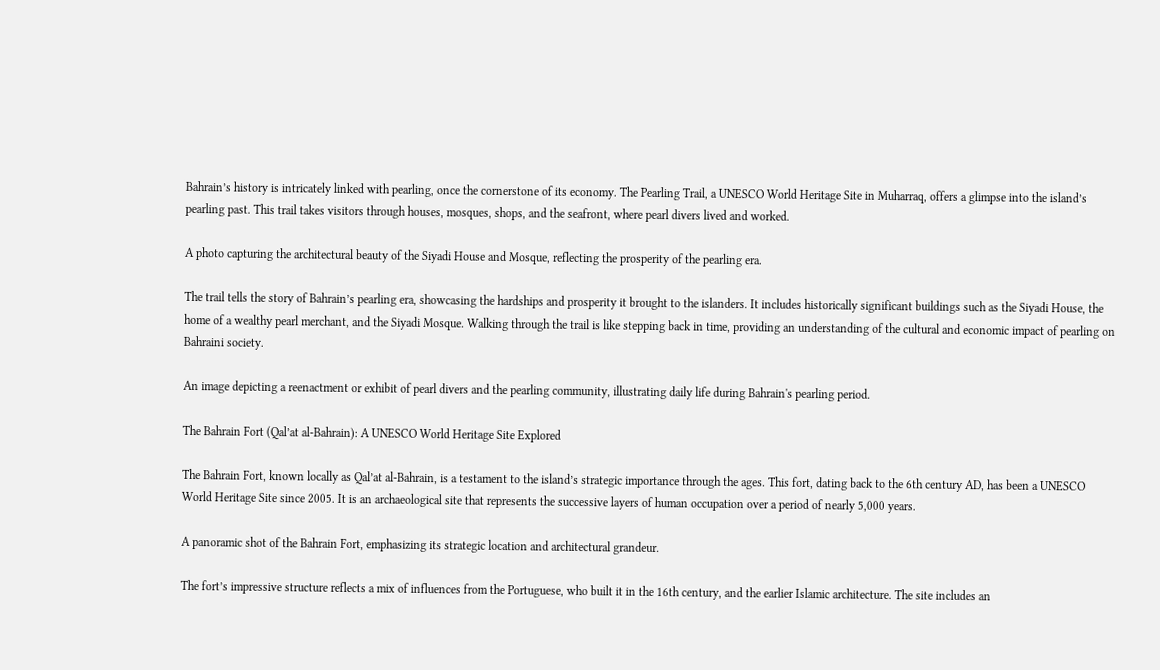Bahrain’s history is intricately linked with pearling, once the cornerstone of its economy. The Pearling Trail, a UNESCO World Heritage Site in Muharraq, offers a glimpse into the island’s pearling past. This trail takes visitors through houses, mosques, shops, and the seafront, where pearl divers lived and worked.

A photo capturing the architectural beauty of the Siyadi House and Mosque, reflecting the prosperity of the pearling era.

The trail tells the story of Bahrain’s pearling era, showcasing the hardships and prosperity it brought to the islanders. It includes historically significant buildings such as the Siyadi House, the home of a wealthy pearl merchant, and the Siyadi Mosque. Walking through the trail is like stepping back in time, providing an understanding of the cultural and economic impact of pearling on Bahraini society.

An image depicting a reenactment or exhibit of pearl divers and the pearling community, illustrating daily life during Bahrain's pearling period.

The Bahrain Fort (Qal’at al-Bahrain): A UNESCO World Heritage Site Explored

The Bahrain Fort, known locally as Qal’at al-Bahrain, is a testament to the island’s strategic importance through the ages. This fort, dating back to the 6th century AD, has been a UNESCO World Heritage Site since 2005. It is an archaeological site that represents the successive layers of human occupation over a period of nearly 5,000 years.

A panoramic shot of the Bahrain Fort, emphasizing its strategic location and architectural grandeur.

The fort’s impressive structure reflects a mix of influences from the Portuguese, who built it in the 16th century, and the earlier Islamic architecture. The site includes an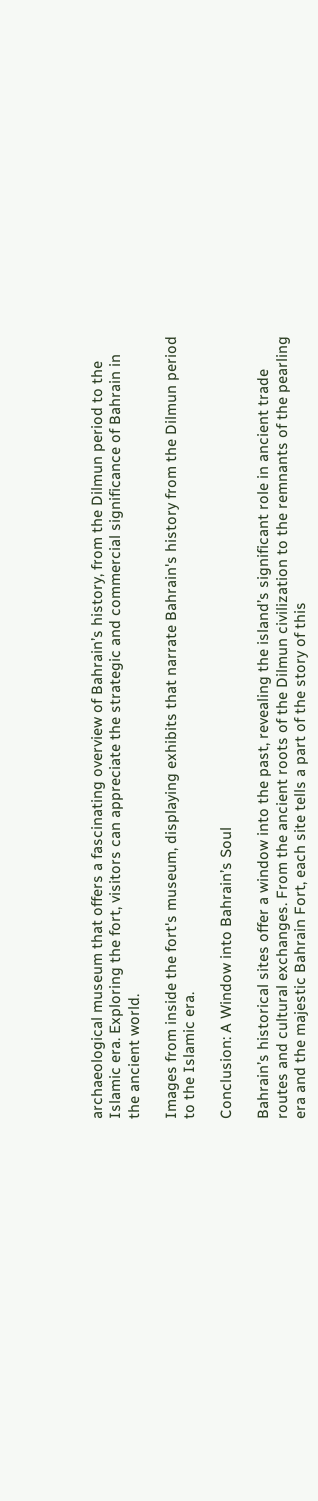archaeological museum that offers a fascinating overview of Bahrain’s history, from the Dilmun period to the Islamic era. Exploring the fort, visitors can appreciate the strategic and commercial significance of Bahrain in the ancient world.

Images from inside the fort's museum, displaying exhibits that narrate Bahrain's history from the Dilmun period to the Islamic era.

Conclusion: A Window into Bahrain’s Soul

Bahrain’s historical sites offer a window into the past, revealing the island’s significant role in ancient trade routes and cultural exchanges. From the ancient roots of the Dilmun civilization to the remnants of the pearling era and the majestic Bahrain Fort, each site tells a part of the story of this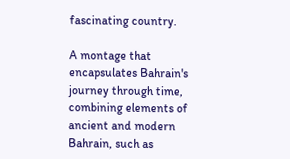fascinating country.

A montage that encapsulates Bahrain's journey through time, combining elements of ancient and modern Bahrain, such as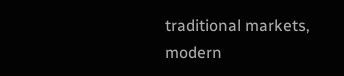traditional markets, modern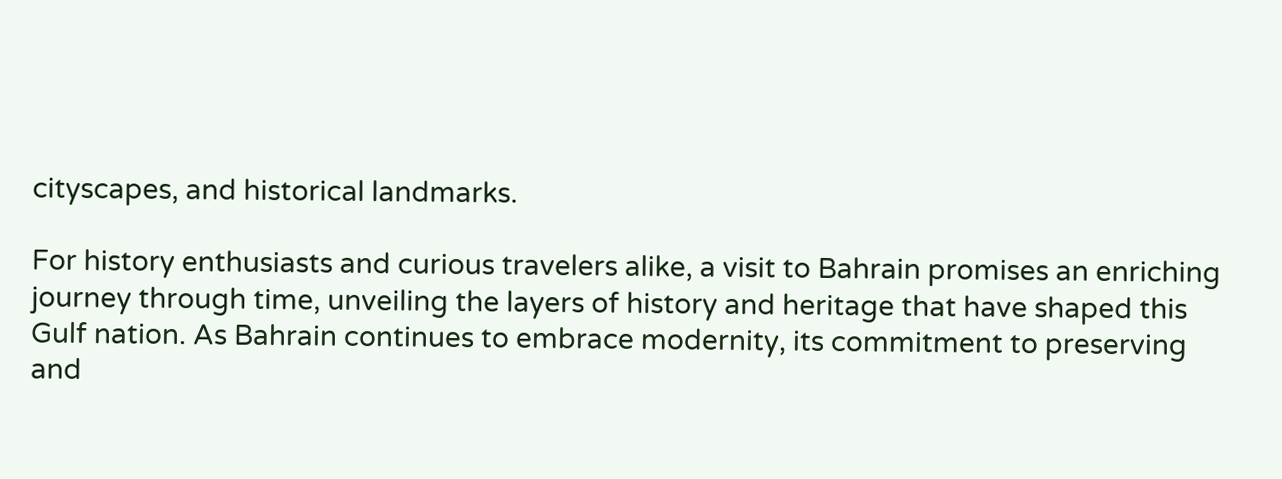cityscapes, and historical landmarks.

For history enthusiasts and curious travelers alike, a visit to Bahrain promises an enriching journey through time, unveiling the layers of history and heritage that have shaped this Gulf nation. As Bahrain continues to embrace modernity, its commitment to preserving and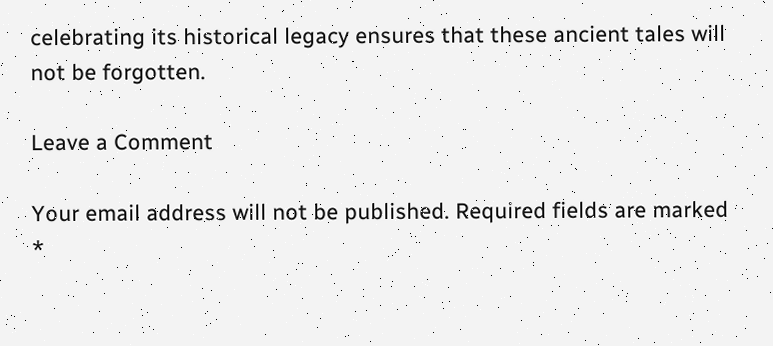celebrating its historical legacy ensures that these ancient tales will not be forgotten.

Leave a Comment

Your email address will not be published. Required fields are marked *